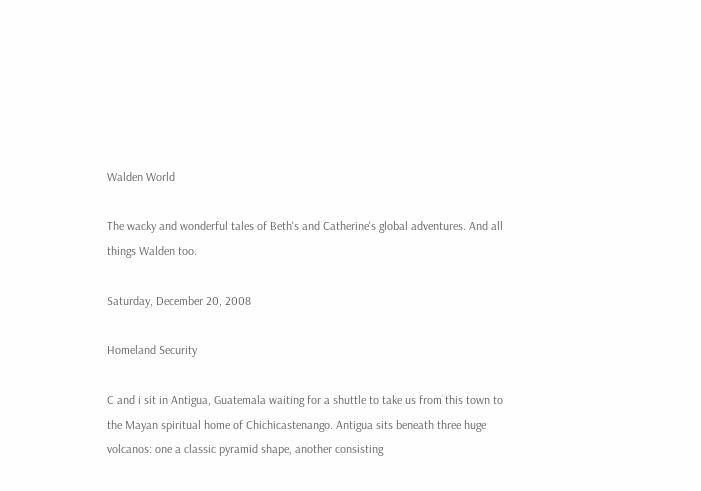Walden World

The wacky and wonderful tales of Beth's and Catherine's global adventures. And all things Walden too.

Saturday, December 20, 2008

Homeland Security

C and i sit in Antigua, Guatemala waiting for a shuttle to take us from this town to the Mayan spiritual home of Chichicastenango. Antigua sits beneath three huge volcanos: one a classic pyramid shape, another consisting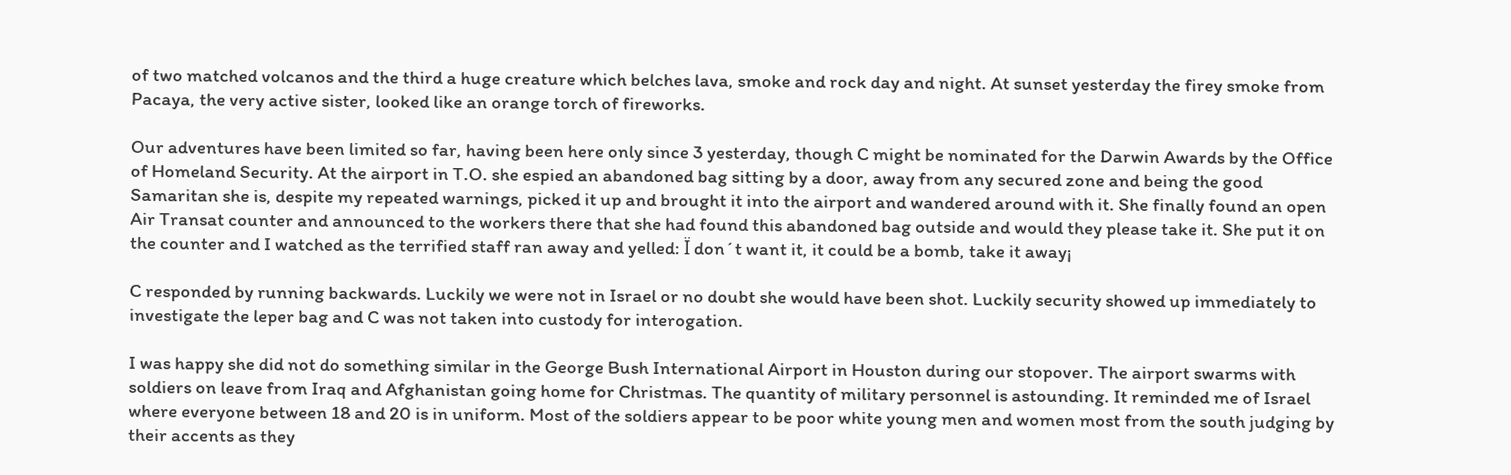of two matched volcanos and the third a huge creature which belches lava, smoke and rock day and night. At sunset yesterday the firey smoke from Pacaya, the very active sister, looked like an orange torch of fireworks.

Our adventures have been limited so far, having been here only since 3 yesterday, though C might be nominated for the Darwin Awards by the Office of Homeland Security. At the airport in T.O. she espied an abandoned bag sitting by a door, away from any secured zone and being the good Samaritan she is, despite my repeated warnings, picked it up and brought it into the airport and wandered around with it. She finally found an open Air Transat counter and announced to the workers there that she had found this abandoned bag outside and would they please take it. She put it on the counter and I watched as the terrified staff ran away and yelled: Ï don´t want it, it could be a bomb, take it away¡

C responded by running backwards. Luckily we were not in Israel or no doubt she would have been shot. Luckily security showed up immediately to investigate the leper bag and C was not taken into custody for interogation.

I was happy she did not do something similar in the George Bush International Airport in Houston during our stopover. The airport swarms with soldiers on leave from Iraq and Afghanistan going home for Christmas. The quantity of military personnel is astounding. It reminded me of Israel where everyone between 18 and 20 is in uniform. Most of the soldiers appear to be poor white young men and women most from the south judging by their accents as they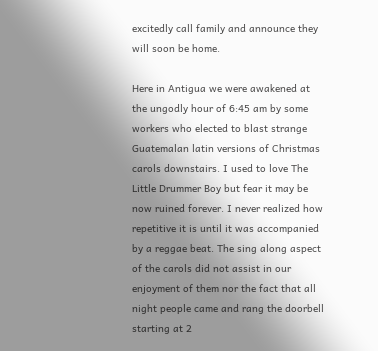excitedly call family and announce they will soon be home.

Here in Antigua we were awakened at the ungodly hour of 6:45 am by some workers who elected to blast strange Guatemalan latin versions of Christmas carols downstairs. I used to love The Little Drummer Boy but fear it may be now ruined forever. I never realized how repetitive it is until it was accompanied by a reggae beat. The sing along aspect of the carols did not assist in our enjoyment of them nor the fact that all night people came and rang the doorbell starting at 2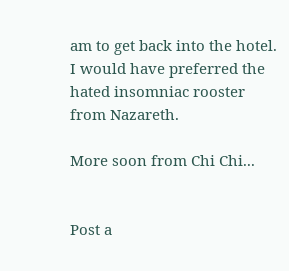am to get back into the hotel. I would have preferred the hated insomniac rooster from Nazareth.

More soon from Chi Chi...


Post a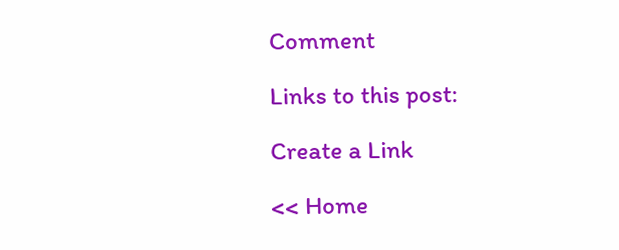Comment

Links to this post:

Create a Link

<< Home